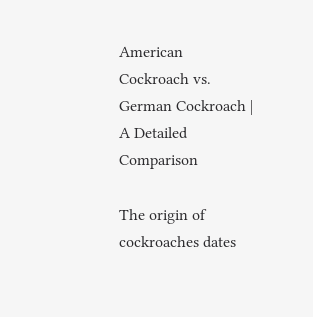American Cockroach vs. German Cockroach | A Detailed Comparison

The origin of cockroaches dates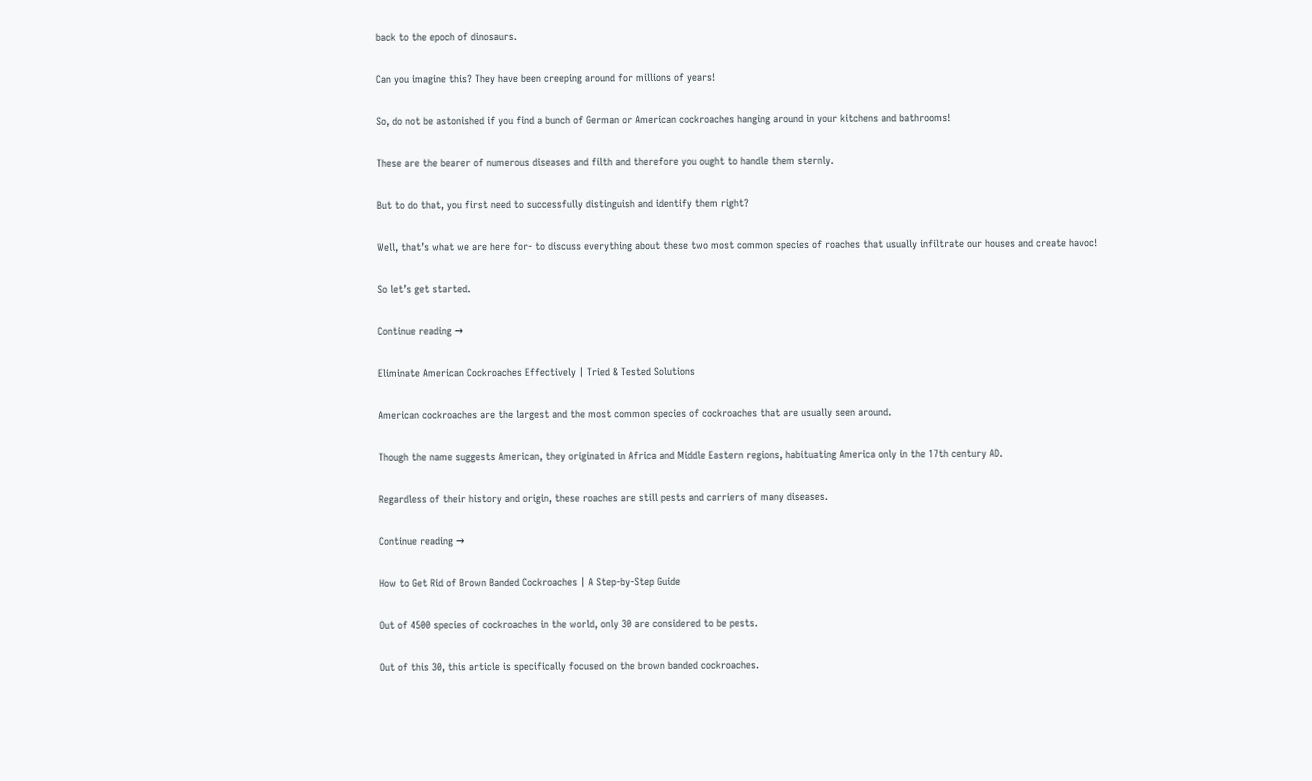back to the epoch of dinosaurs.

Can you imagine this? They have been creeping around for millions of years!

So, do not be astonished if you find a bunch of German or American cockroaches hanging around in your kitchens and bathrooms!

These are the bearer of numerous diseases and filth and therefore you ought to handle them sternly.

But to do that, you first need to successfully distinguish and identify them right?

Well, that’s what we are here for- to discuss everything about these two most common species of roaches that usually infiltrate our houses and create havoc!

So let’s get started.

Continue reading →

Eliminate American Cockroaches Effectively | Tried & Tested Solutions

American cockroaches are the largest and the most common species of cockroaches that are usually seen around.

Though the name suggests American, they originated in Africa and Middle Eastern regions, habituating America only in the 17th century AD.

Regardless of their history and origin, these roaches are still pests and carriers of many diseases.

Continue reading →

How to Get Rid of Brown Banded Cockroaches | A Step-by-Step Guide

Out of 4500 species of cockroaches in the world, only 30 are considered to be pests.

Out of this 30, this article is specifically focused on the brown banded cockroaches.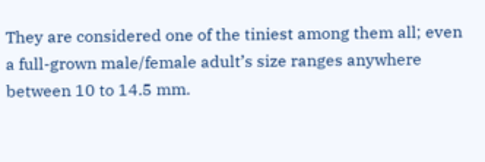They are considered one of the tiniest among them all; even a full-grown male/female adult’s size ranges anywhere between 10 to 14.5 mm.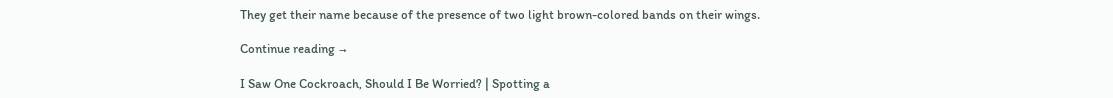They get their name because of the presence of two light brown-colored bands on their wings.

Continue reading →

I Saw One Cockroach, Should I Be Worried? | Spotting a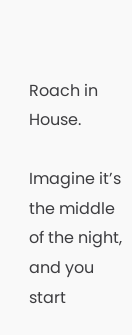Roach in House.

Imagine it’s the middle of the night, and you start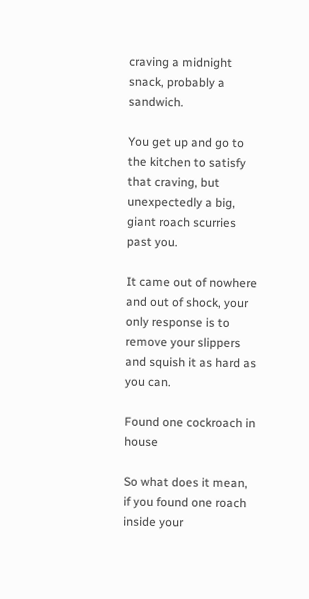craving a midnight snack, probably a sandwich.

You get up and go to the kitchen to satisfy that craving, but unexpectedly a big, giant roach scurries past you.

It came out of nowhere and out of shock, your only response is to remove your slippers and squish it as hard as you can.

Found one cockroach in house

So what does it mean, if you found one roach inside your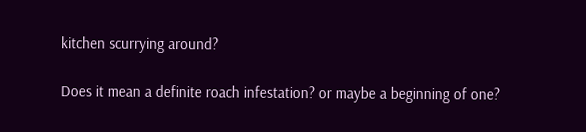kitchen scurrying around?

Does it mean a definite roach infestation? or maybe a beginning of one?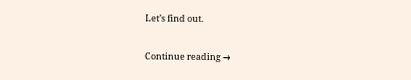Let’s find out.

Continue reading →